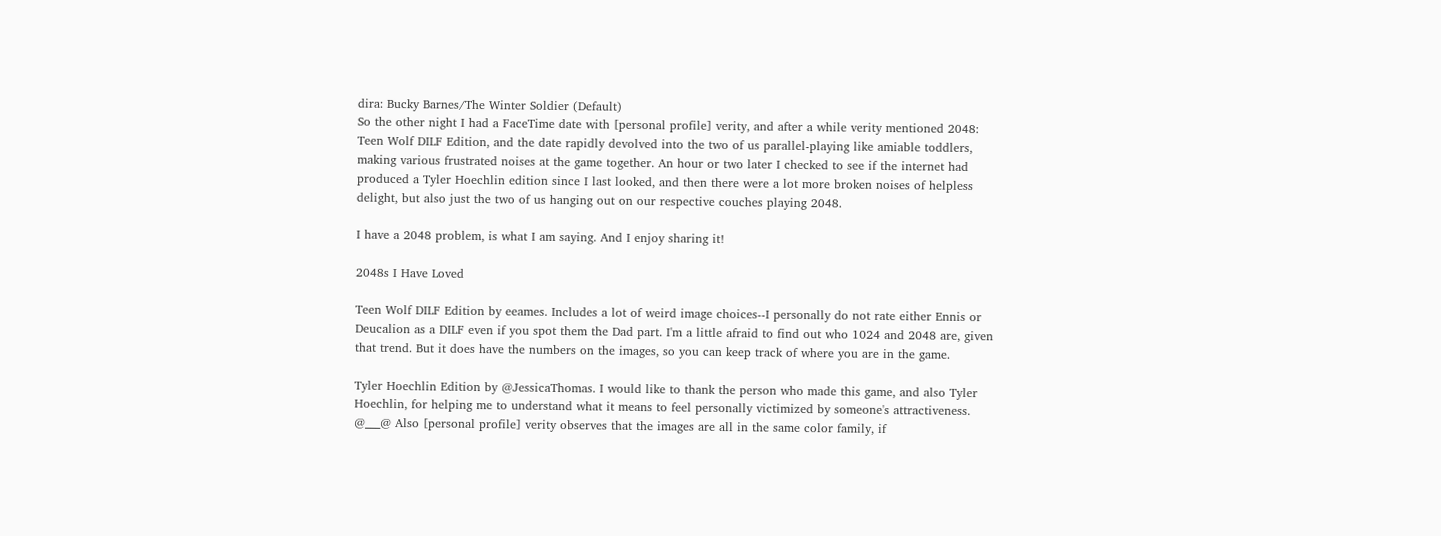dira: Bucky Barnes/The Winter Soldier (Default)
So the other night I had a FaceTime date with [personal profile] verity, and after a while verity mentioned 2048: Teen Wolf DILF Edition, and the date rapidly devolved into the two of us parallel-playing like amiable toddlers, making various frustrated noises at the game together. An hour or two later I checked to see if the internet had produced a Tyler Hoechlin edition since I last looked, and then there were a lot more broken noises of helpless delight, but also just the two of us hanging out on our respective couches playing 2048.

I have a 2048 problem, is what I am saying. And I enjoy sharing it!

2048s I Have Loved

Teen Wolf DILF Edition by eeames. Includes a lot of weird image choices--I personally do not rate either Ennis or Deucalion as a DILF even if you spot them the Dad part. I'm a little afraid to find out who 1024 and 2048 are, given that trend. But it does have the numbers on the images, so you can keep track of where you are in the game.

Tyler Hoechlin Edition by @JessicaThomas. I would like to thank the person who made this game, and also Tyler Hoechlin, for helping me to understand what it means to feel personally victimized by someone's attractiveness. @___@ Also [personal profile] verity observes that the images are all in the same color family, if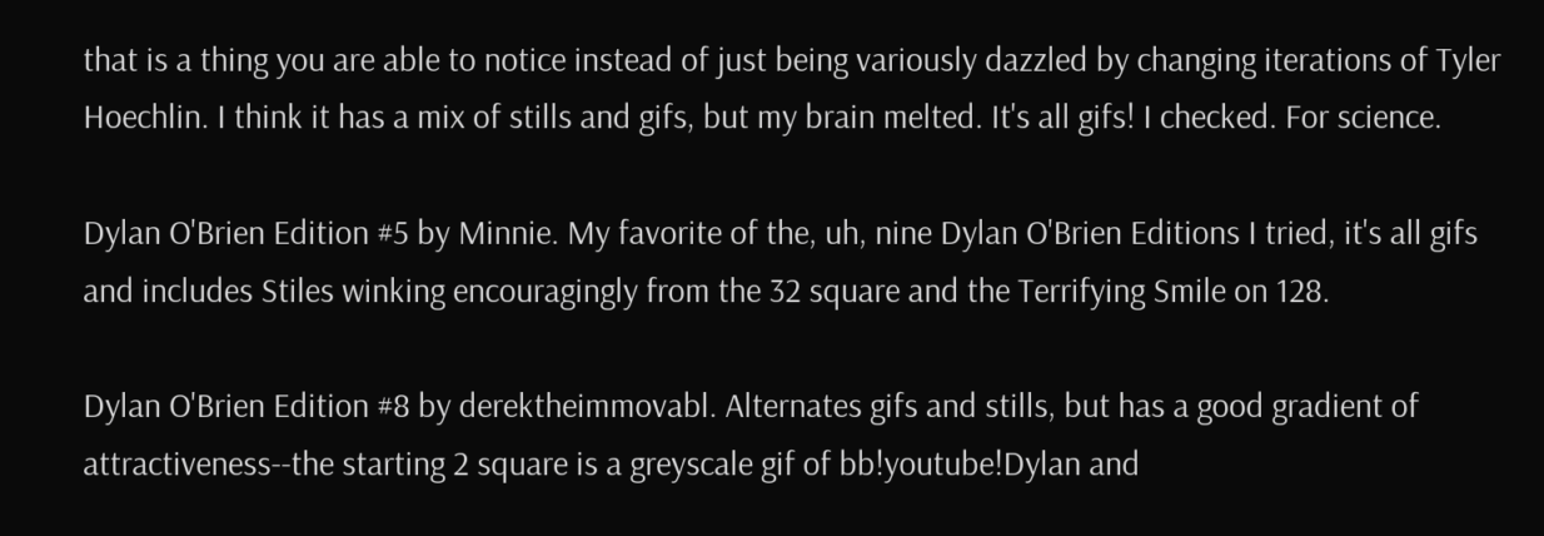that is a thing you are able to notice instead of just being variously dazzled by changing iterations of Tyler Hoechlin. I think it has a mix of stills and gifs, but my brain melted. It's all gifs! I checked. For science.

Dylan O'Brien Edition #5 by Minnie. My favorite of the, uh, nine Dylan O'Brien Editions I tried, it's all gifs and includes Stiles winking encouragingly from the 32 square and the Terrifying Smile on 128.

Dylan O'Brien Edition #8 by derektheimmovabl. Alternates gifs and stills, but has a good gradient of attractiveness--the starting 2 square is a greyscale gif of bb!youtube!Dylan and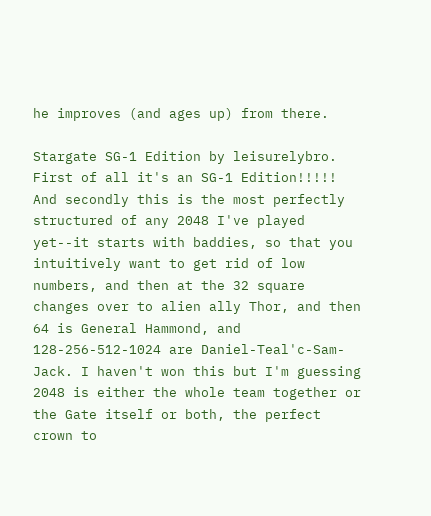he improves (and ages up) from there.

Stargate SG-1 Edition by leisurelybro. First of all it's an SG-1 Edition!!!!! And secondly this is the most perfectly structured of any 2048 I've played yet--it starts with baddies, so that you intuitively want to get rid of low numbers, and then at the 32 square changes over to alien ally Thor, and then 64 is General Hammond, and 128-256-512-1024 are Daniel-Teal'c-Sam-Jack. I haven't won this but I'm guessing 2048 is either the whole team together or the Gate itself or both, the perfect crown to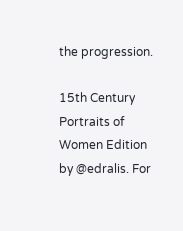the progression.

15th Century Portraits of Women Edition by @edralis. For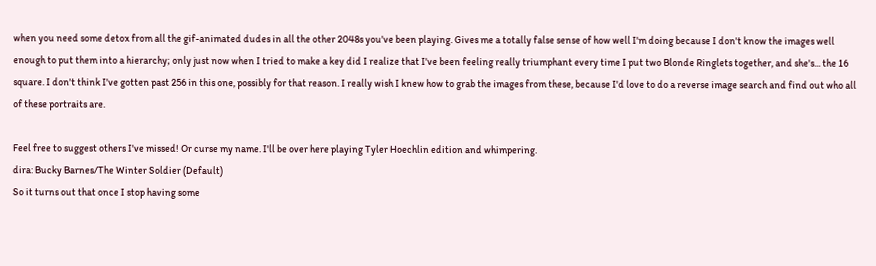when you need some detox from all the gif-animated dudes in all the other 2048s you've been playing. Gives me a totally false sense of how well I'm doing because I don't know the images well enough to put them into a hierarchy; only just now when I tried to make a key did I realize that I've been feeling really triumphant every time I put two Blonde Ringlets together, and she's... the 16 square. I don't think I've gotten past 256 in this one, possibly for that reason. I really wish I knew how to grab the images from these, because I'd love to do a reverse image search and find out who all of these portraits are.

Feel free to suggest others I've missed! Or curse my name. I'll be over here playing Tyler Hoechlin edition and whimpering.
dira: Bucky Barnes/The Winter Soldier (Default)
So it turns out that once I stop having some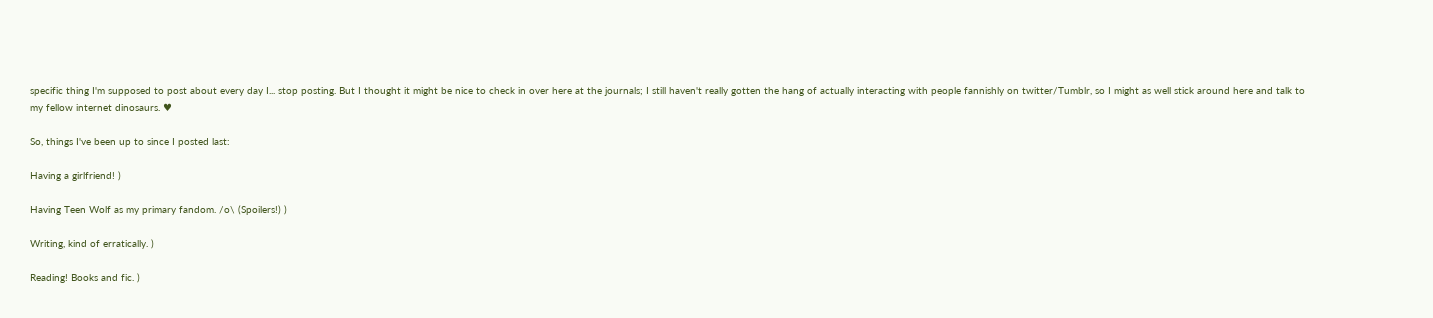specific thing I'm supposed to post about every day I... stop posting. But I thought it might be nice to check in over here at the journals; I still haven't really gotten the hang of actually interacting with people fannishly on twitter/Tumblr, so I might as well stick around here and talk to my fellow internet dinosaurs. ♥

So, things I've been up to since I posted last:

Having a girlfriend! )

Having Teen Wolf as my primary fandom. /o\ (Spoilers!) )

Writing, kind of erratically. )

Reading! Books and fic. )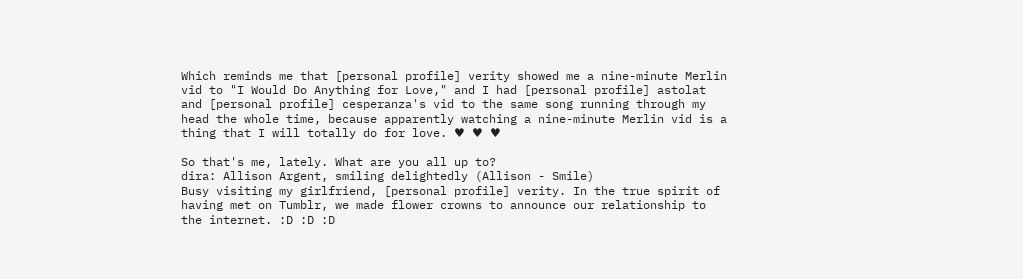Which reminds me that [personal profile] verity showed me a nine-minute Merlin vid to "I Would Do Anything for Love," and I had [personal profile] astolat and [personal profile] cesperanza's vid to the same song running through my head the whole time, because apparently watching a nine-minute Merlin vid is a thing that I will totally do for love. ♥ ♥ ♥

So that's me, lately. What are you all up to?
dira: Allison Argent, smiling delightedly (Allison - Smile)
Busy visiting my girlfriend, [personal profile] verity. In the true spirit of having met on Tumblr, we made flower crowns to announce our relationship to the internet. :D :D :D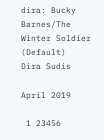dira: Bucky Barnes/The Winter Soldier (Default)
Dira Sudis

April 2019

 1 23456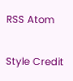RSS Atom


Style Credit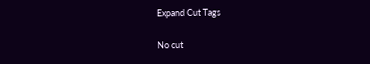Expand Cut Tags

No cut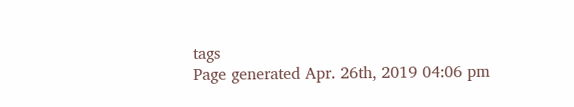tags
Page generated Apr. 26th, 2019 04:06 pm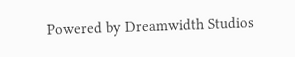Powered by Dreamwidth Studios